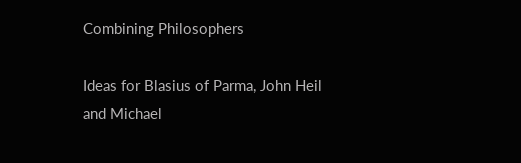Combining Philosophers

Ideas for Blasius of Parma, John Heil and Michael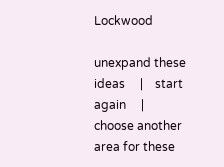Lockwood

unexpand these ideas     |    start again     |     choose another area for these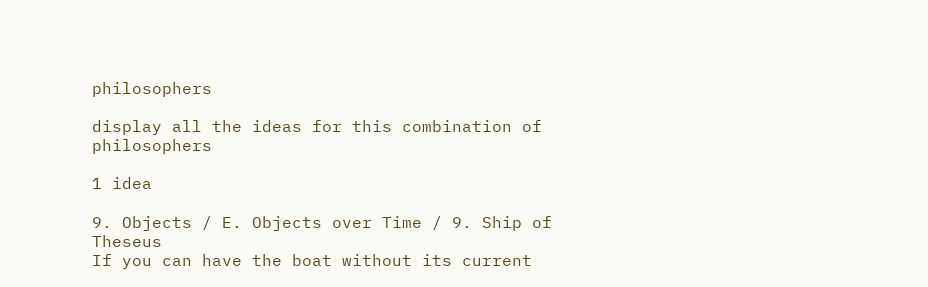philosophers

display all the ideas for this combination of philosophers

1 idea

9. Objects / E. Objects over Time / 9. Ship of Theseus
If you can have the boat without its current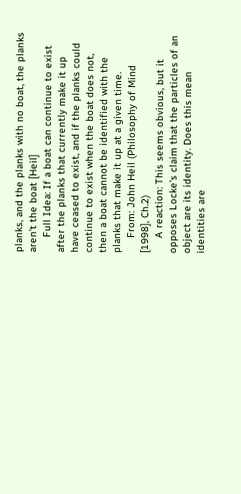planks, and the planks with no boat, the planks aren't the boat [Heil]
     Full Idea: If a boat can continue to exist after the planks that currently make it up have ceased to exist, and if the planks could continue to exist when the boat does not, then a boat cannot be identified with the planks that make it up at a given time.
     From: John Heil (Philosophy of Mind [1998], Ch.2)
     A reaction: This seems obvious, but it opposes Locke's claim that the particles of an object are its identity. Does this mean identities are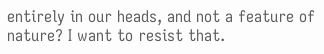entirely in our heads, and not a feature of nature? I want to resist that.